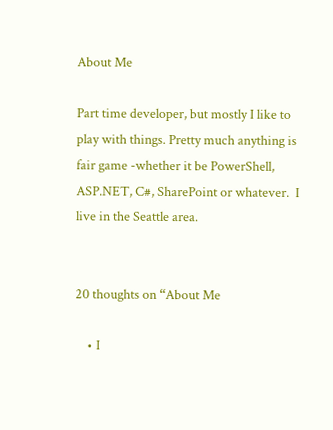About Me

Part time developer, but mostly I like to play with things. Pretty much anything is fair game -whether it be PowerShell, ASP.NET, C#, SharePoint or whatever.  I live in the Seattle area.


20 thoughts on “About Me

    • I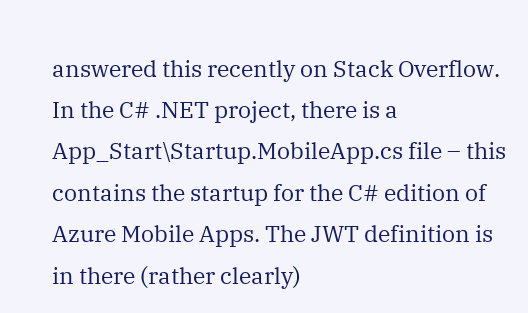answered this recently on Stack Overflow. In the C# .NET project, there is a App_Start\Startup.MobileApp.cs file – this contains the startup for the C# edition of Azure Mobile Apps. The JWT definition is in there (rather clearly)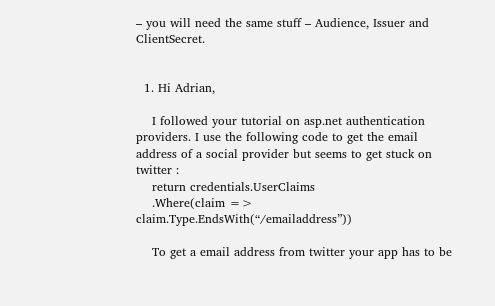– you will need the same stuff – Audience, Issuer and ClientSecret.


  1. Hi Adrian,

    I followed your tutorial on asp.net authentication providers. I use the following code to get the email address of a social provider but seems to get stuck on twitter :
    return credentials.UserClaims
    .Where(claim => claim.Type.EndsWith(“/emailaddress”))

    To get a email address from twitter your app has to be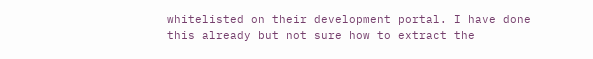whitelisted on their development portal. I have done this already but not sure how to extract the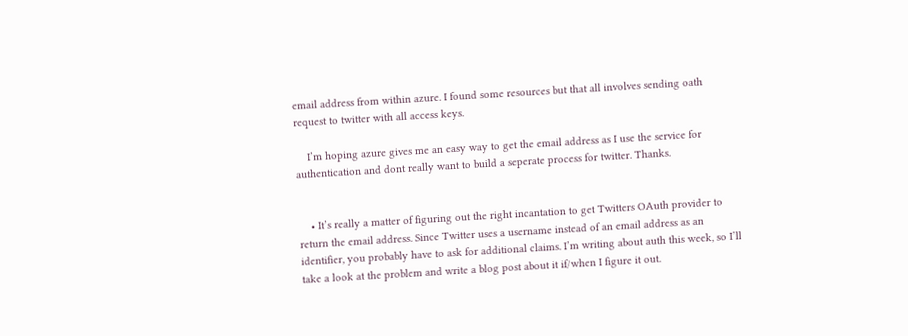email address from within azure. I found some resources but that all involves sending oath request to twitter with all access keys.

    I’m hoping azure gives me an easy way to get the email address as I use the service for authentication and dont really want to build a seperate process for twitter. Thanks.


    • It’s really a matter of figuring out the right incantation to get Twitters OAuth provider to return the email address. Since Twitter uses a username instead of an email address as an identifier, you probably have to ask for additional claims. I’m writing about auth this week, so I’ll take a look at the problem and write a blog post about it if/when I figure it out.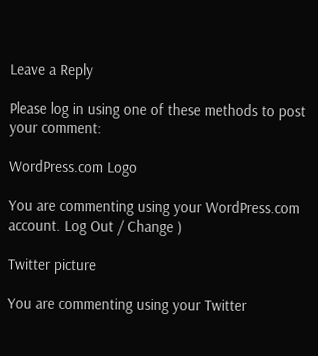Leave a Reply

Please log in using one of these methods to post your comment:

WordPress.com Logo

You are commenting using your WordPress.com account. Log Out / Change )

Twitter picture

You are commenting using your Twitter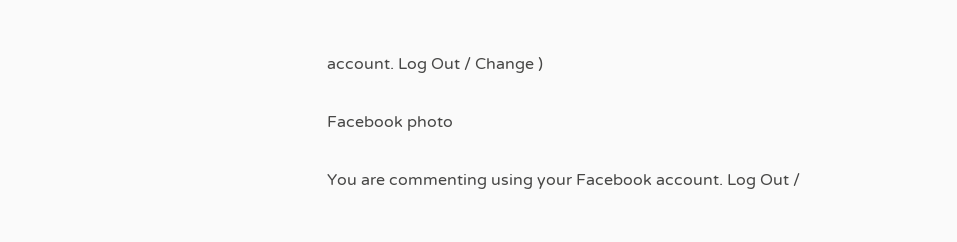account. Log Out / Change )

Facebook photo

You are commenting using your Facebook account. Log Out /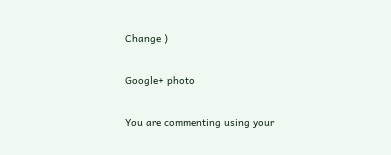Change )

Google+ photo

You are commenting using your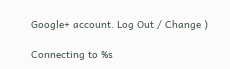Google+ account. Log Out / Change )

Connecting to %s